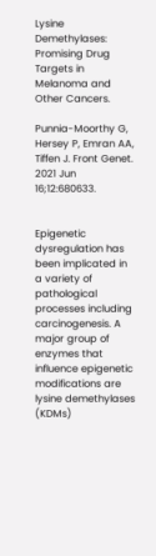Lysine Demethylases: Promising Drug Targets in Melanoma and Other Cancers.

Punnia-Moorthy G, Hersey P, Emran AA, Tiffen J. Front Genet. 2021 Jun 16;12:680633.


Epigenetic dysregulation has been implicated in a variety of pathological processes including carcinogenesis. A major group of enzymes that influence epigenetic modifications are lysine demethylases (KDMs)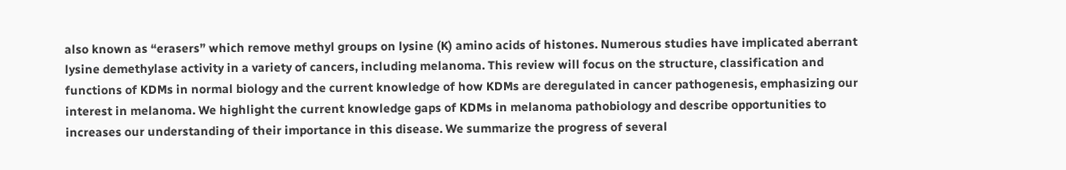also known as “erasers” which remove methyl groups on lysine (K) amino acids of histones. Numerous studies have implicated aberrant lysine demethylase activity in a variety of cancers, including melanoma. This review will focus on the structure, classification and functions of KDMs in normal biology and the current knowledge of how KDMs are deregulated in cancer pathogenesis, emphasizing our interest in melanoma. We highlight the current knowledge gaps of KDMs in melanoma pathobiology and describe opportunities to increases our understanding of their importance in this disease. We summarize the progress of several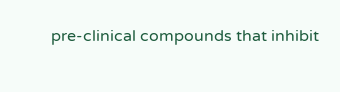pre-clinical compounds that inhibit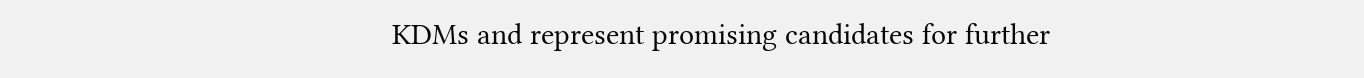KDMs and represent promising candidates for further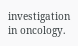investigation in oncology.